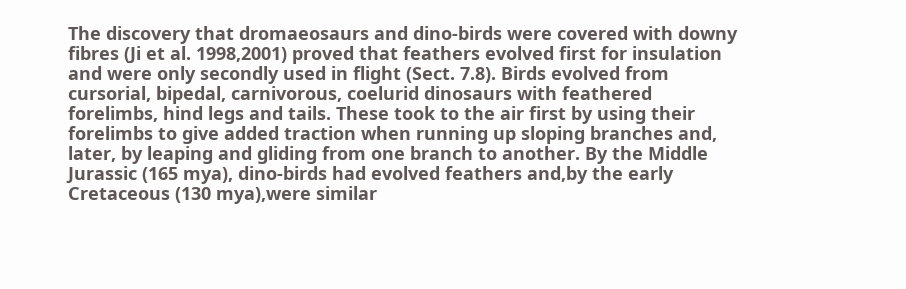The discovery that dromaeosaurs and dino-birds were covered with downy fibres (Ji et al. 1998,2001) proved that feathers evolved first for insulation and were only secondly used in flight (Sect. 7.8). Birds evolved from cursorial, bipedal, carnivorous, coelurid dinosaurs with feathered forelimbs, hind legs and tails. These took to the air first by using their forelimbs to give added traction when running up sloping branches and, later, by leaping and gliding from one branch to another. By the Middle Jurassic (165 mya), dino-birds had evolved feathers and,by the early Cretaceous (130 mya),were similar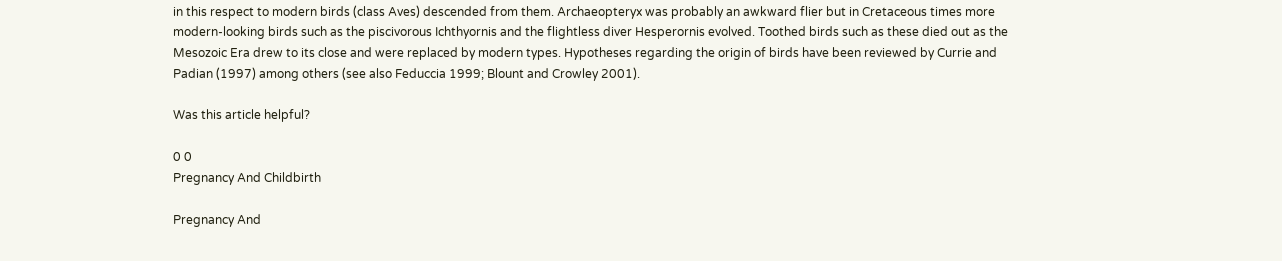in this respect to modern birds (class Aves) descended from them. Archaeopteryx was probably an awkward flier but in Cretaceous times more modern-looking birds such as the piscivorous Ichthyornis and the flightless diver Hesperornis evolved. Toothed birds such as these died out as the Mesozoic Era drew to its close and were replaced by modern types. Hypotheses regarding the origin of birds have been reviewed by Currie and Padian (1997) among others (see also Feduccia 1999; Blount and Crowley 2001).

Was this article helpful?

0 0
Pregnancy And Childbirth

Pregnancy And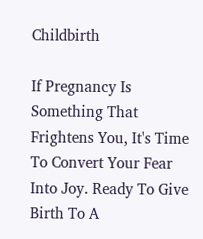Childbirth

If Pregnancy Is Something That Frightens You, It's Time To Convert Your Fear Into Joy. Ready To Give Birth To A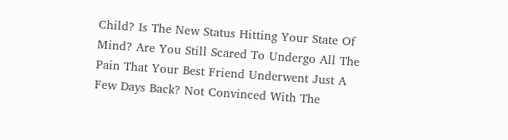Child? Is The New Status Hitting Your State Of Mind? Are You Still Scared To Undergo All The Pain That Your Best Friend Underwent Just A Few Days Back? Not Convinced With The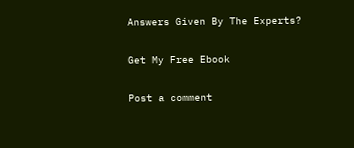Answers Given By The Experts?

Get My Free Ebook

Post a comment